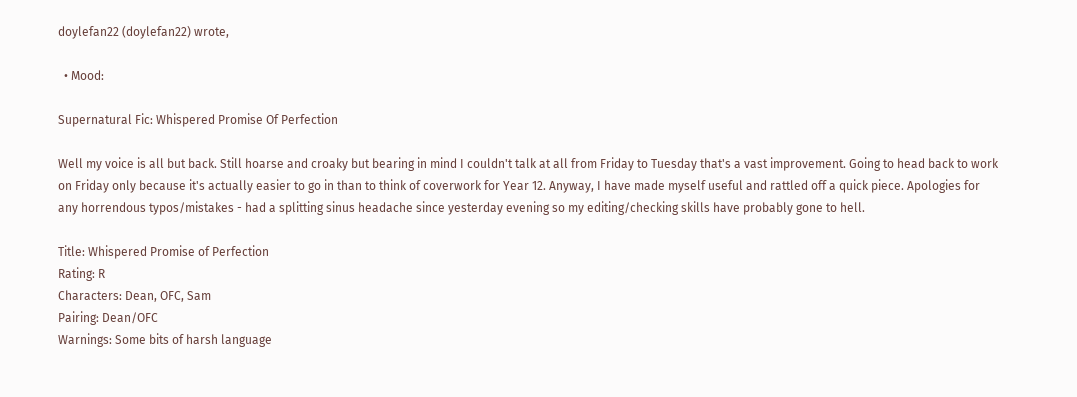doylefan22 (doylefan22) wrote,

  • Mood:

Supernatural Fic: Whispered Promise Of Perfection

Well my voice is all but back. Still hoarse and croaky but bearing in mind I couldn't talk at all from Friday to Tuesday that's a vast improvement. Going to head back to work on Friday only because it's actually easier to go in than to think of coverwork for Year 12. Anyway, I have made myself useful and rattled off a quick piece. Apologies for any horrendous typos/mistakes - had a splitting sinus headache since yesterday evening so my editing/checking skills have probably gone to hell.

Title: Whispered Promise of Perfection
Rating: R
Characters: Dean, OFC, Sam
Pairing: Dean/OFC
Warnings: Some bits of harsh language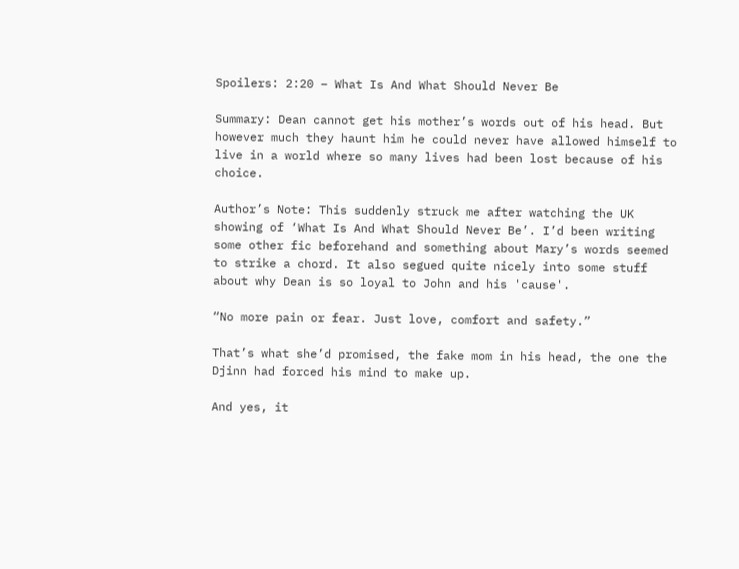Spoilers: 2:20 – What Is And What Should Never Be

Summary: Dean cannot get his mother’s words out of his head. But however much they haunt him he could never have allowed himself to live in a world where so many lives had been lost because of his choice.

Author’s Note: This suddenly struck me after watching the UK showing of ‘What Is And What Should Never Be’. I’d been writing some other fic beforehand and something about Mary’s words seemed to strike a chord. It also segued quite nicely into some stuff about why Dean is so loyal to John and his 'cause'.

“No more pain or fear. Just love, comfort and safety.”

That’s what she’d promised, the fake mom in his head, the one the Djinn had forced his mind to make up.

And yes, it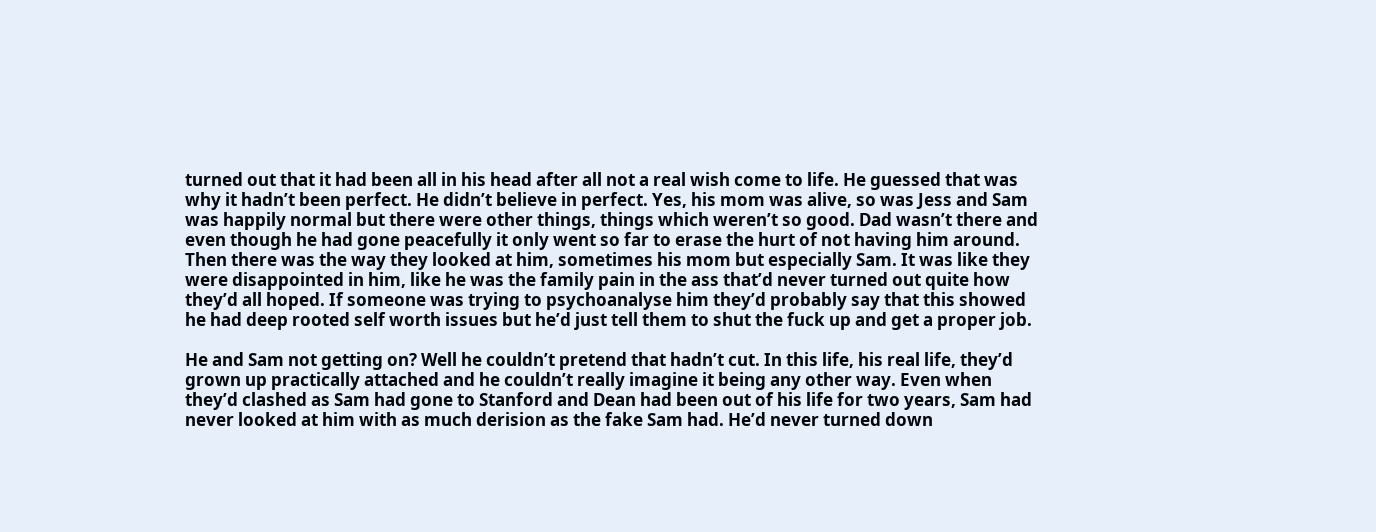turned out that it had been all in his head after all not a real wish come to life. He guessed that was why it hadn’t been perfect. He didn’t believe in perfect. Yes, his mom was alive, so was Jess and Sam was happily normal but there were other things, things which weren’t so good. Dad wasn’t there and even though he had gone peacefully it only went so far to erase the hurt of not having him around. Then there was the way they looked at him, sometimes his mom but especially Sam. It was like they were disappointed in him, like he was the family pain in the ass that’d never turned out quite how they’d all hoped. If someone was trying to psychoanalyse him they’d probably say that this showed he had deep rooted self worth issues but he’d just tell them to shut the fuck up and get a proper job.

He and Sam not getting on? Well he couldn’t pretend that hadn’t cut. In this life, his real life, they’d grown up practically attached and he couldn’t really imagine it being any other way. Even when they’d clashed as Sam had gone to Stanford and Dean had been out of his life for two years, Sam had never looked at him with as much derision as the fake Sam had. He’d never turned down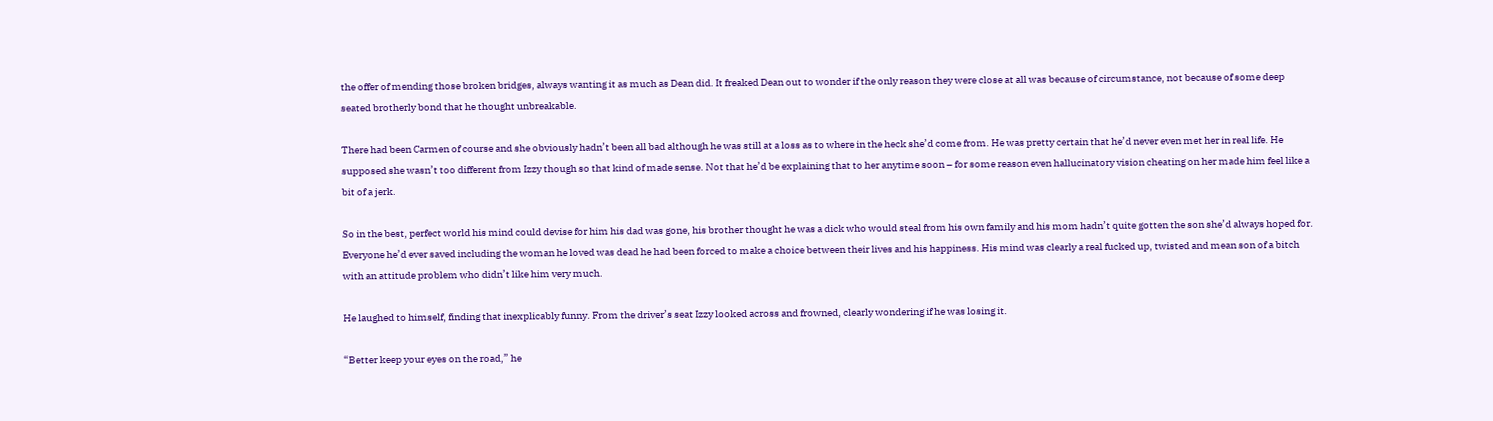the offer of mending those broken bridges, always wanting it as much as Dean did. It freaked Dean out to wonder if the only reason they were close at all was because of circumstance, not because of some deep seated brotherly bond that he thought unbreakable.

There had been Carmen of course and she obviously hadn’t been all bad although he was still at a loss as to where in the heck she’d come from. He was pretty certain that he’d never even met her in real life. He supposed she wasn’t too different from Izzy though so that kind of made sense. Not that he’d be explaining that to her anytime soon – for some reason even hallucinatory vision cheating on her made him feel like a bit of a jerk.

So in the best, perfect world his mind could devise for him his dad was gone, his brother thought he was a dick who would steal from his own family and his mom hadn’t quite gotten the son she’d always hoped for. Everyone he’d ever saved including the woman he loved was dead he had been forced to make a choice between their lives and his happiness. His mind was clearly a real fucked up, twisted and mean son of a bitch with an attitude problem who didn’t like him very much.

He laughed to himself, finding that inexplicably funny. From the driver’s seat Izzy looked across and frowned, clearly wondering if he was losing it.

“Better keep your eyes on the road,” he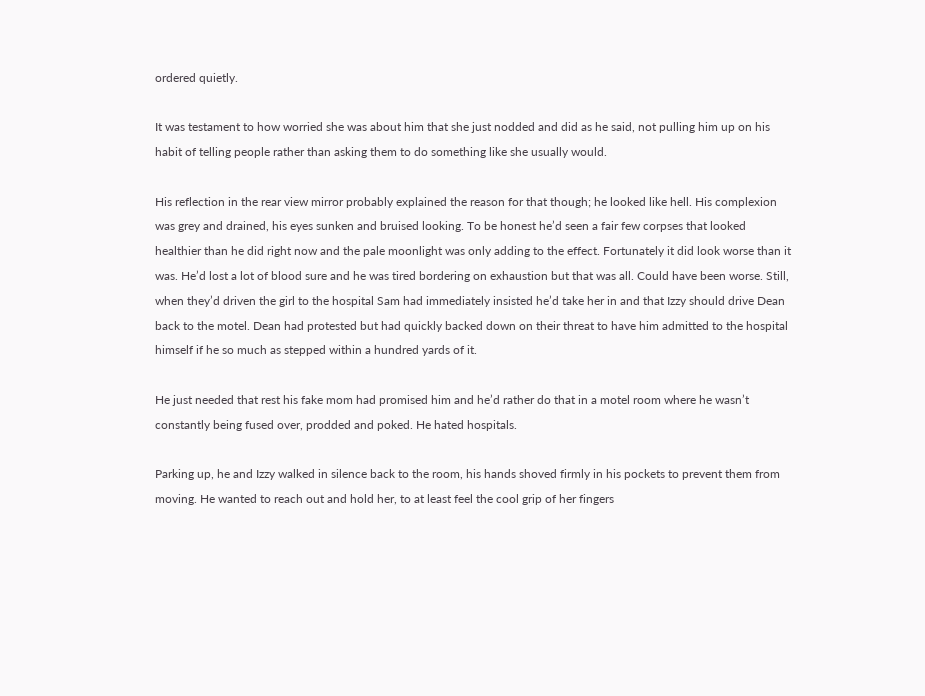ordered quietly.

It was testament to how worried she was about him that she just nodded and did as he said, not pulling him up on his habit of telling people rather than asking them to do something like she usually would.

His reflection in the rear view mirror probably explained the reason for that though; he looked like hell. His complexion was grey and drained, his eyes sunken and bruised looking. To be honest he’d seen a fair few corpses that looked healthier than he did right now and the pale moonlight was only adding to the effect. Fortunately it did look worse than it was. He’d lost a lot of blood sure and he was tired bordering on exhaustion but that was all. Could have been worse. Still, when they’d driven the girl to the hospital Sam had immediately insisted he’d take her in and that Izzy should drive Dean back to the motel. Dean had protested but had quickly backed down on their threat to have him admitted to the hospital himself if he so much as stepped within a hundred yards of it.

He just needed that rest his fake mom had promised him and he’d rather do that in a motel room where he wasn’t constantly being fused over, prodded and poked. He hated hospitals.

Parking up, he and Izzy walked in silence back to the room, his hands shoved firmly in his pockets to prevent them from moving. He wanted to reach out and hold her, to at least feel the cool grip of her fingers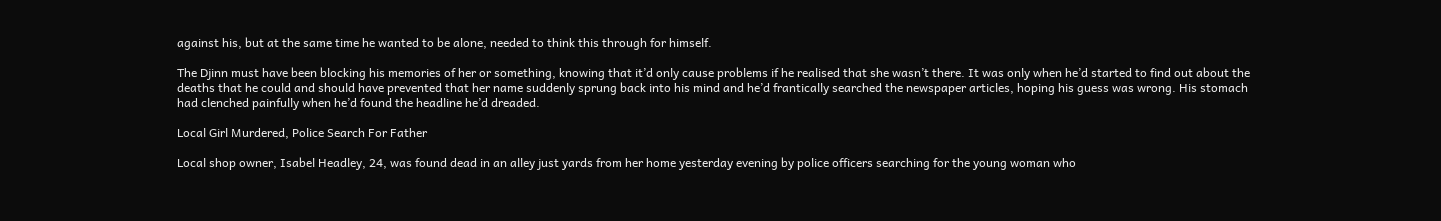against his, but at the same time he wanted to be alone, needed to think this through for himself.

The Djinn must have been blocking his memories of her or something, knowing that it’d only cause problems if he realised that she wasn’t there. It was only when he’d started to find out about the deaths that he could and should have prevented that her name suddenly sprung back into his mind and he’d frantically searched the newspaper articles, hoping his guess was wrong. His stomach had clenched painfully when he’d found the headline he’d dreaded.

Local Girl Murdered, Police Search For Father

Local shop owner, Isabel Headley, 24, was found dead in an alley just yards from her home yesterday evening by police officers searching for the young woman who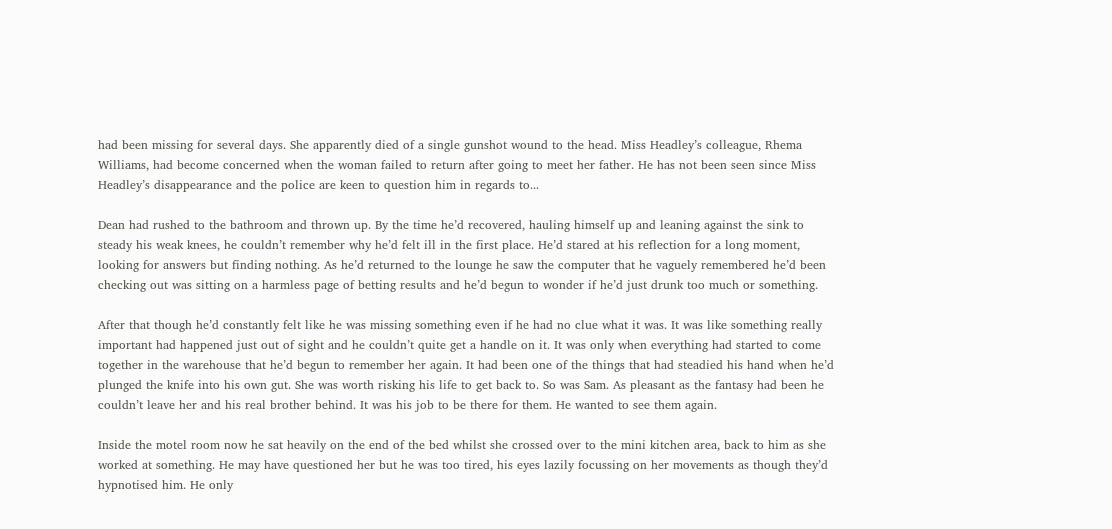had been missing for several days. She apparently died of a single gunshot wound to the head. Miss Headley’s colleague, Rhema Williams, had become concerned when the woman failed to return after going to meet her father. He has not been seen since Miss Headley’s disappearance and the police are keen to question him in regards to...

Dean had rushed to the bathroom and thrown up. By the time he’d recovered, hauling himself up and leaning against the sink to steady his weak knees, he couldn’t remember why he’d felt ill in the first place. He’d stared at his reflection for a long moment, looking for answers but finding nothing. As he’d returned to the lounge he saw the computer that he vaguely remembered he’d been checking out was sitting on a harmless page of betting results and he’d begun to wonder if he’d just drunk too much or something.

After that though he’d constantly felt like he was missing something even if he had no clue what it was. It was like something really important had happened just out of sight and he couldn’t quite get a handle on it. It was only when everything had started to come together in the warehouse that he’d begun to remember her again. It had been one of the things that had steadied his hand when he’d plunged the knife into his own gut. She was worth risking his life to get back to. So was Sam. As pleasant as the fantasy had been he couldn’t leave her and his real brother behind. It was his job to be there for them. He wanted to see them again.

Inside the motel room now he sat heavily on the end of the bed whilst she crossed over to the mini kitchen area, back to him as she worked at something. He may have questioned her but he was too tired, his eyes lazily focussing on her movements as though they’d hypnotised him. He only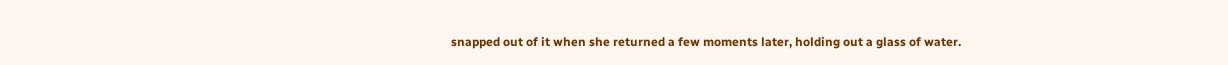snapped out of it when she returned a few moments later, holding out a glass of water.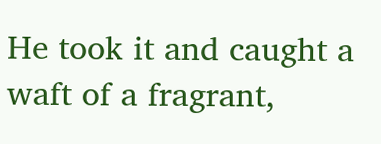He took it and caught a waft of a fragrant,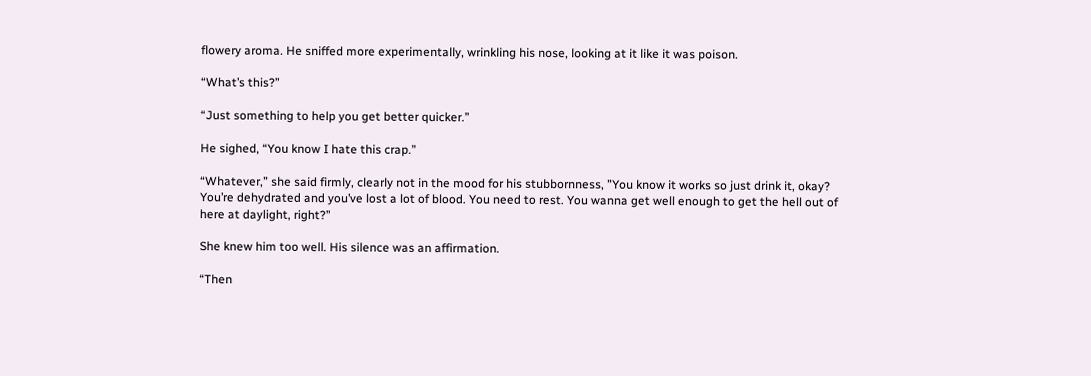flowery aroma. He sniffed more experimentally, wrinkling his nose, looking at it like it was poison.

“What’s this?”

“Just something to help you get better quicker.”

He sighed, “You know I hate this crap.”

“Whatever,” she said firmly, clearly not in the mood for his stubbornness, ”You know it works so just drink it, okay? You’re dehydrated and you’ve lost a lot of blood. You need to rest. You wanna get well enough to get the hell out of here at daylight, right?”

She knew him too well. His silence was an affirmation.

“Then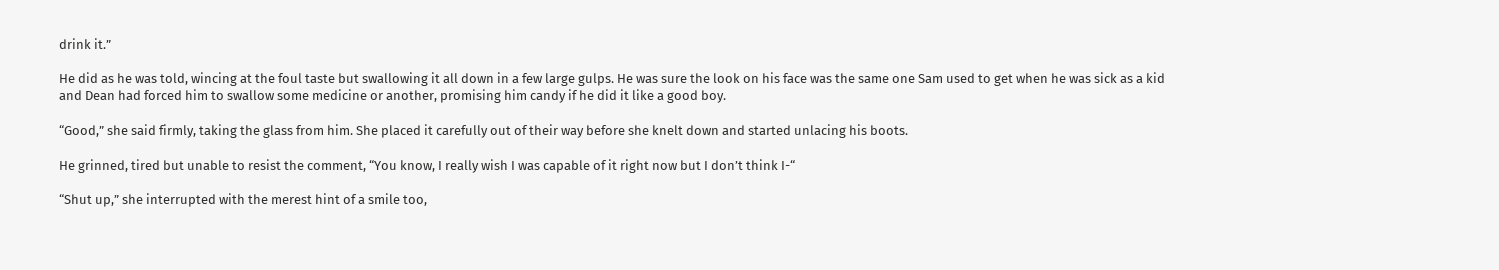drink it.”

He did as he was told, wincing at the foul taste but swallowing it all down in a few large gulps. He was sure the look on his face was the same one Sam used to get when he was sick as a kid and Dean had forced him to swallow some medicine or another, promising him candy if he did it like a good boy.

“Good,” she said firmly, taking the glass from him. She placed it carefully out of their way before she knelt down and started unlacing his boots.

He grinned, tired but unable to resist the comment, “You know, I really wish I was capable of it right now but I don’t think I-“

“Shut up,” she interrupted with the merest hint of a smile too,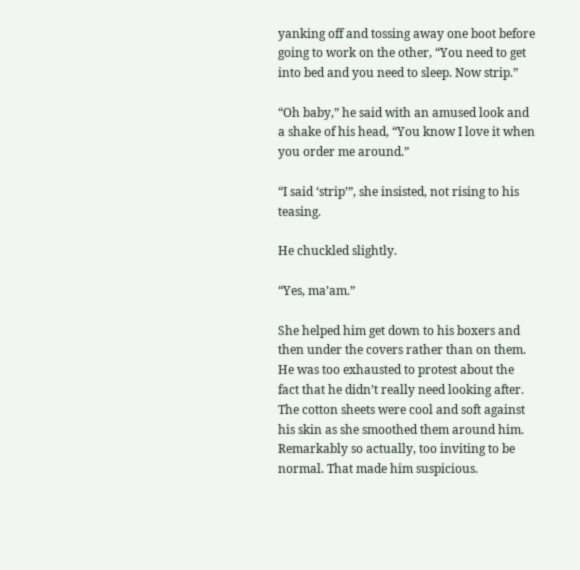yanking off and tossing away one boot before going to work on the other, “You need to get into bed and you need to sleep. Now strip.”

“Oh baby,” he said with an amused look and a shake of his head, “You know I love it when you order me around.”

“I said ‘strip’”, she insisted, not rising to his teasing.

He chuckled slightly.

“Yes, ma’am.”

She helped him get down to his boxers and then under the covers rather than on them. He was too exhausted to protest about the fact that he didn’t really need looking after. The cotton sheets were cool and soft against his skin as she smoothed them around him. Remarkably so actually, too inviting to be normal. That made him suspicious.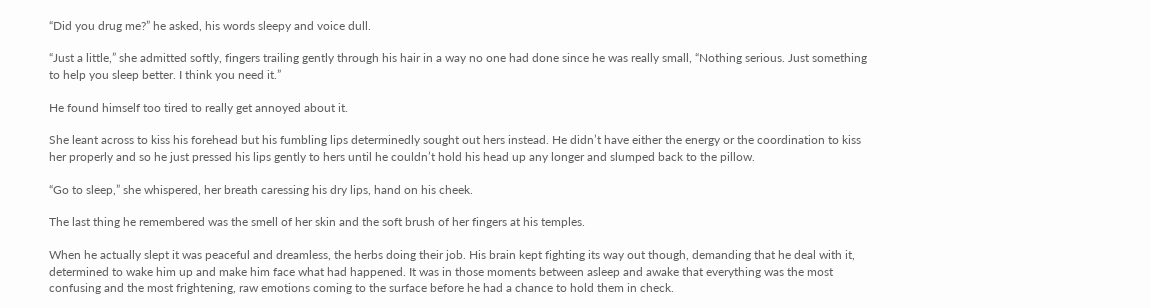“Did you drug me?” he asked, his words sleepy and voice dull.

“Just a little,” she admitted softly, fingers trailing gently through his hair in a way no one had done since he was really small, “Nothing serious. Just something to help you sleep better. I think you need it.”

He found himself too tired to really get annoyed about it.

She leant across to kiss his forehead but his fumbling lips determinedly sought out hers instead. He didn’t have either the energy or the coordination to kiss her properly and so he just pressed his lips gently to hers until he couldn’t hold his head up any longer and slumped back to the pillow.

“Go to sleep,” she whispered, her breath caressing his dry lips, hand on his cheek.

The last thing he remembered was the smell of her skin and the soft brush of her fingers at his temples.

When he actually slept it was peaceful and dreamless, the herbs doing their job. His brain kept fighting its way out though, demanding that he deal with it, determined to wake him up and make him face what had happened. It was in those moments between asleep and awake that everything was the most confusing and the most frightening, raw emotions coming to the surface before he had a chance to hold them in check.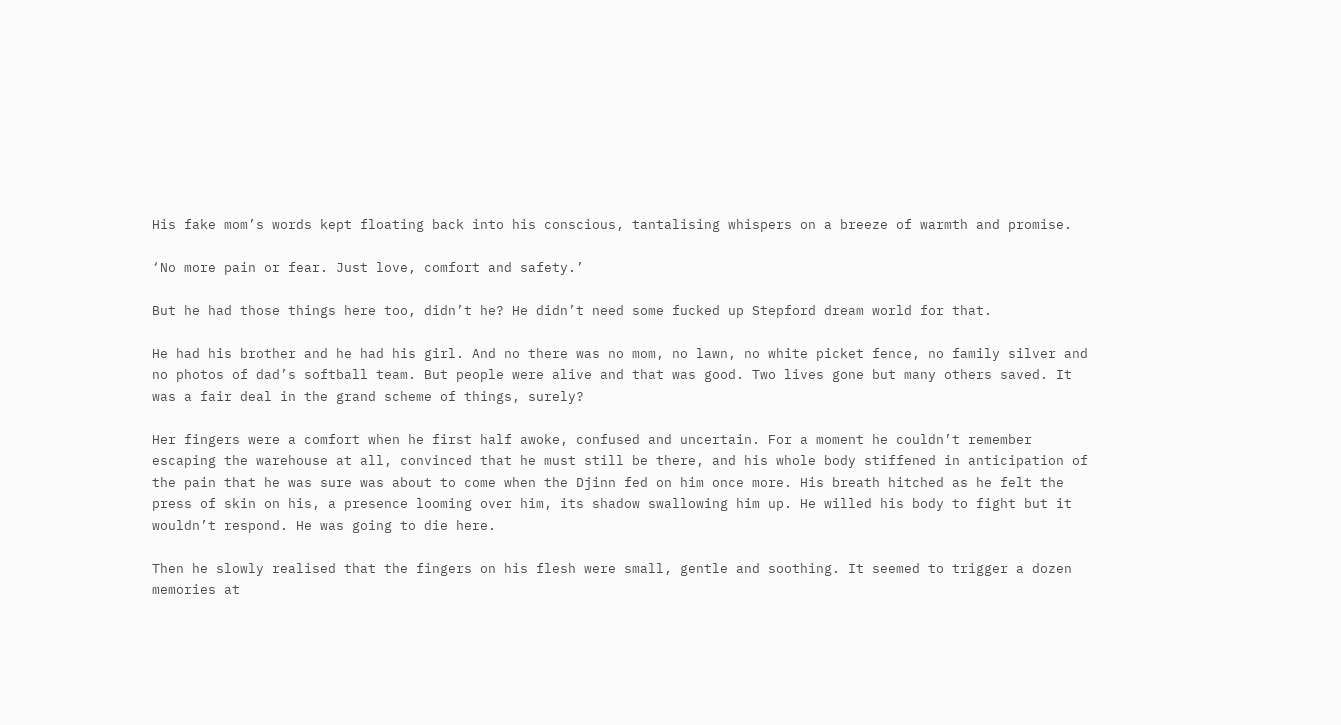His fake mom’s words kept floating back into his conscious, tantalising whispers on a breeze of warmth and promise.

‘No more pain or fear. Just love, comfort and safety.’

But he had those things here too, didn’t he? He didn’t need some fucked up Stepford dream world for that.

He had his brother and he had his girl. And no there was no mom, no lawn, no white picket fence, no family silver and no photos of dad’s softball team. But people were alive and that was good. Two lives gone but many others saved. It was a fair deal in the grand scheme of things, surely?

Her fingers were a comfort when he first half awoke, confused and uncertain. For a moment he couldn’t remember escaping the warehouse at all, convinced that he must still be there, and his whole body stiffened in anticipation of the pain that he was sure was about to come when the Djinn fed on him once more. His breath hitched as he felt the press of skin on his, a presence looming over him, its shadow swallowing him up. He willed his body to fight but it wouldn’t respond. He was going to die here.

Then he slowly realised that the fingers on his flesh were small, gentle and soothing. It seemed to trigger a dozen memories at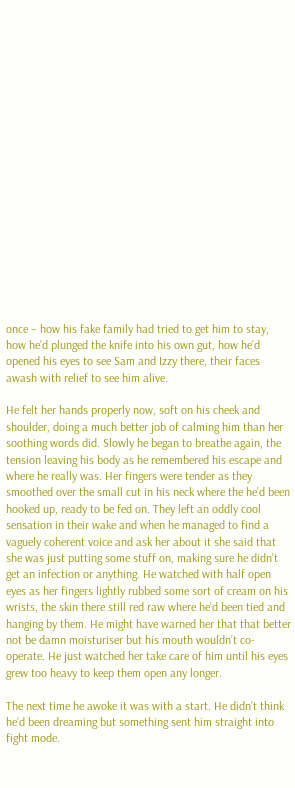once – how his fake family had tried to get him to stay, how he’d plunged the knife into his own gut, how he’d opened his eyes to see Sam and Izzy there, their faces awash with relief to see him alive.

He felt her hands properly now, soft on his cheek and shoulder, doing a much better job of calming him than her soothing words did. Slowly he began to breathe again, the tension leaving his body as he remembered his escape and where he really was. Her fingers were tender as they smoothed over the small cut in his neck where the he’d been hooked up, ready to be fed on. They left an oddly cool sensation in their wake and when he managed to find a vaguely coherent voice and ask her about it she said that she was just putting some stuff on, making sure he didn’t get an infection or anything. He watched with half open eyes as her fingers lightly rubbed some sort of cream on his wrists, the skin there still red raw where he’d been tied and hanging by them. He might have warned her that that better not be damn moisturiser but his mouth wouldn’t co-operate. He just watched her take care of him until his eyes grew too heavy to keep them open any longer.

The next time he awoke it was with a start. He didn’t think he’d been dreaming but something sent him straight into fight mode.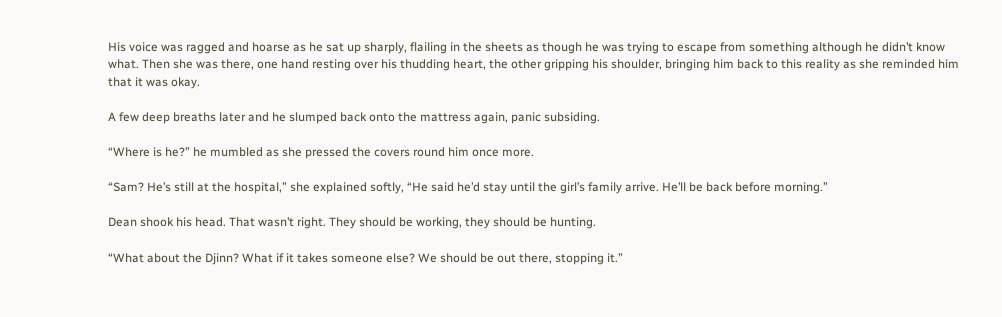His voice was ragged and hoarse as he sat up sharply, flailing in the sheets as though he was trying to escape from something although he didn’t know what. Then she was there, one hand resting over his thudding heart, the other gripping his shoulder, bringing him back to this reality as she reminded him that it was okay.

A few deep breaths later and he slumped back onto the mattress again, panic subsiding.

“Where is he?” he mumbled as she pressed the covers round him once more.

“Sam? He’s still at the hospital,” she explained softly, “He said he’d stay until the girl’s family arrive. He’ll be back before morning.”

Dean shook his head. That wasn’t right. They should be working, they should be hunting.

“What about the Djinn? What if it takes someone else? We should be out there, stopping it.”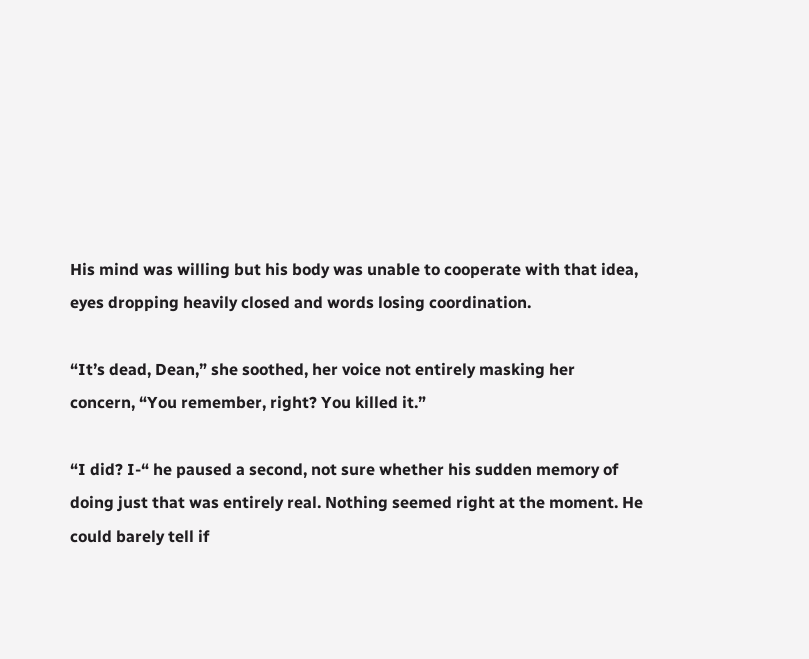His mind was willing but his body was unable to cooperate with that idea, eyes dropping heavily closed and words losing coordination.

“It’s dead, Dean,” she soothed, her voice not entirely masking her concern, “You remember, right? You killed it.”

“I did? I-“ he paused a second, not sure whether his sudden memory of doing just that was entirely real. Nothing seemed right at the moment. He could barely tell if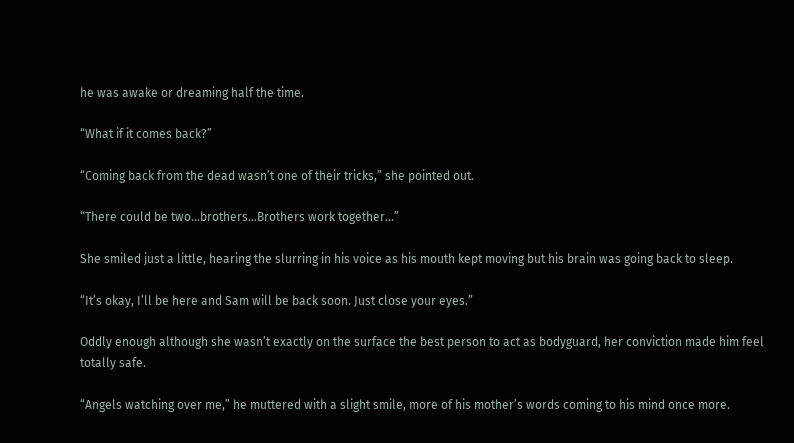he was awake or dreaming half the time.

“What if it comes back?”

“Coming back from the dead wasn’t one of their tricks,” she pointed out.

“There could be two...brothers...Brothers work together...”

She smiled just a little, hearing the slurring in his voice as his mouth kept moving but his brain was going back to sleep.

“It’s okay, I’ll be here and Sam will be back soon. Just close your eyes.”

Oddly enough although she wasn’t exactly on the surface the best person to act as bodyguard, her conviction made him feel totally safe.

“Angels watching over me,” he muttered with a slight smile, more of his mother’s words coming to his mind once more.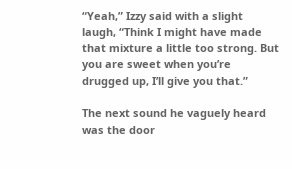“Yeah,” Izzy said with a slight laugh, “Think I might have made that mixture a little too strong. But you are sweet when you’re drugged up, I’ll give you that.”

The next sound he vaguely heard was the door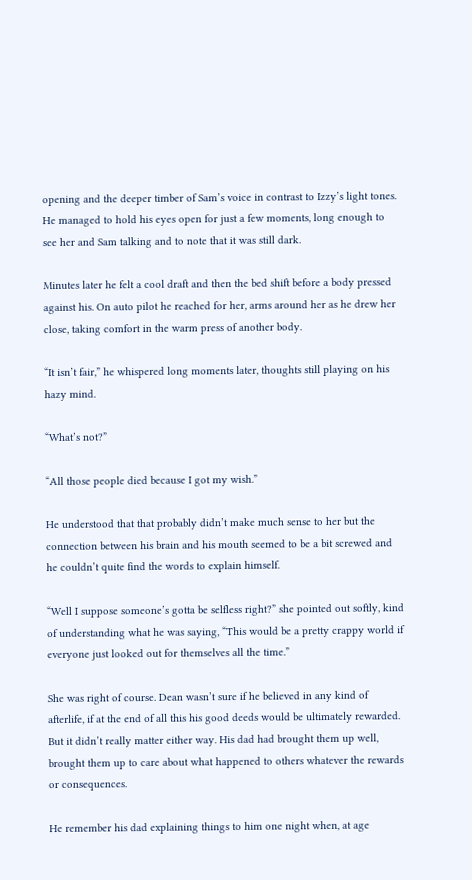opening and the deeper timber of Sam’s voice in contrast to Izzy’s light tones. He managed to hold his eyes open for just a few moments, long enough to see her and Sam talking and to note that it was still dark.

Minutes later he felt a cool draft and then the bed shift before a body pressed against his. On auto pilot he reached for her, arms around her as he drew her close, taking comfort in the warm press of another body.

“It isn’t fair,” he whispered long moments later, thoughts still playing on his hazy mind.

“What’s not?”

“All those people died because I got my wish.”

He understood that that probably didn’t make much sense to her but the connection between his brain and his mouth seemed to be a bit screwed and he couldn’t quite find the words to explain himself.

“Well I suppose someone’s gotta be selfless right?” she pointed out softly, kind of understanding what he was saying, “This would be a pretty crappy world if everyone just looked out for themselves all the time.”

She was right of course. Dean wasn’t sure if he believed in any kind of afterlife, if at the end of all this his good deeds would be ultimately rewarded. But it didn’t really matter either way. His dad had brought them up well, brought them up to care about what happened to others whatever the rewards or consequences.

He remember his dad explaining things to him one night when, at age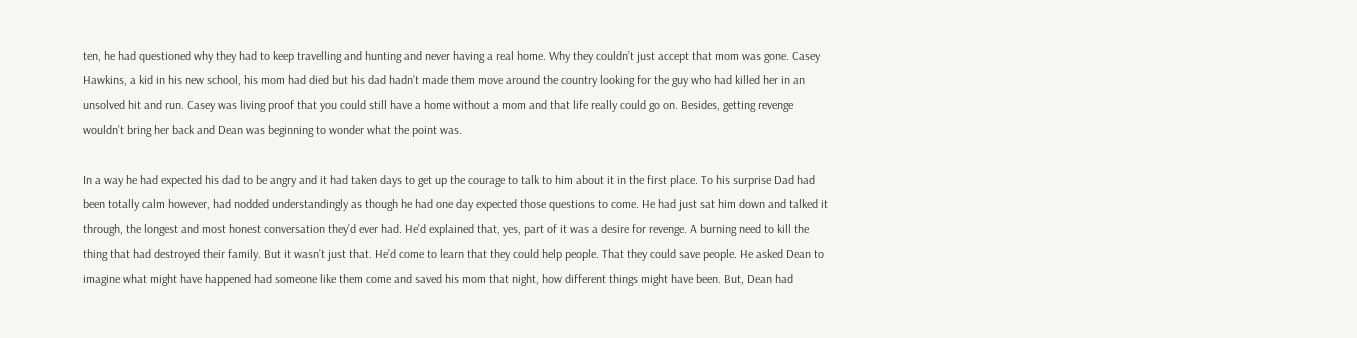ten, he had questioned why they had to keep travelling and hunting and never having a real home. Why they couldn’t just accept that mom was gone. Casey Hawkins, a kid in his new school, his mom had died but his dad hadn’t made them move around the country looking for the guy who had killed her in an unsolved hit and run. Casey was living proof that you could still have a home without a mom and that life really could go on. Besides, getting revenge wouldn’t bring her back and Dean was beginning to wonder what the point was.

In a way he had expected his dad to be angry and it had taken days to get up the courage to talk to him about it in the first place. To his surprise Dad had been totally calm however, had nodded understandingly as though he had one day expected those questions to come. He had just sat him down and talked it through, the longest and most honest conversation they’d ever had. He’d explained that, yes, part of it was a desire for revenge. A burning need to kill the thing that had destroyed their family. But it wasn’t just that. He’d come to learn that they could help people. That they could save people. He asked Dean to imagine what might have happened had someone like them come and saved his mom that night, how different things might have been. But, Dean had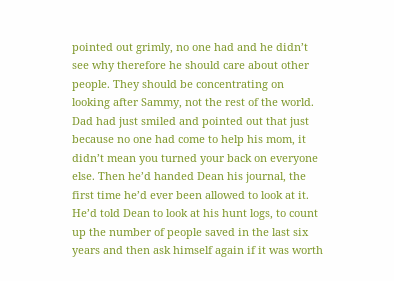pointed out grimly, no one had and he didn’t see why therefore he should care about other people. They should be concentrating on looking after Sammy, not the rest of the world. Dad had just smiled and pointed out that just because no one had come to help his mom, it didn’t mean you turned your back on everyone else. Then he’d handed Dean his journal, the first time he’d ever been allowed to look at it. He’d told Dean to look at his hunt logs, to count up the number of people saved in the last six years and then ask himself again if it was worth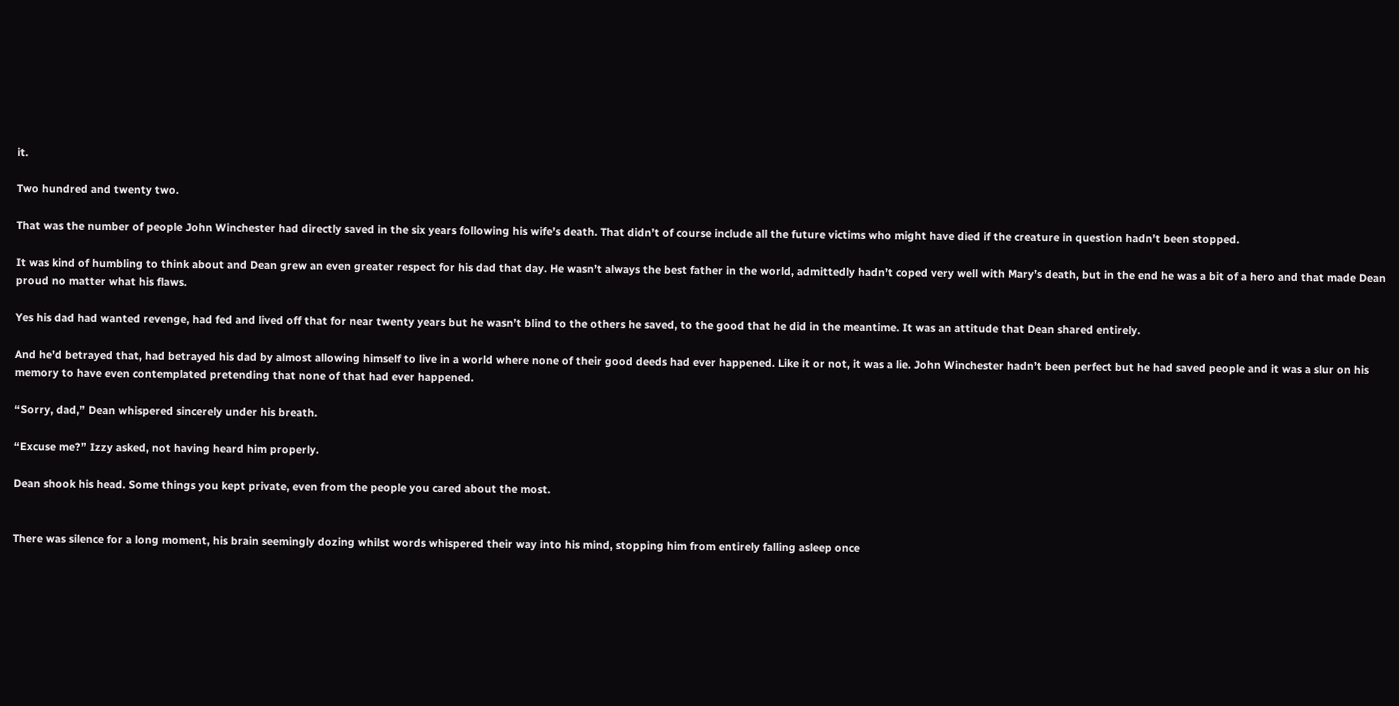it.

Two hundred and twenty two.

That was the number of people John Winchester had directly saved in the six years following his wife’s death. That didn’t of course include all the future victims who might have died if the creature in question hadn’t been stopped.

It was kind of humbling to think about and Dean grew an even greater respect for his dad that day. He wasn’t always the best father in the world, admittedly hadn’t coped very well with Mary’s death, but in the end he was a bit of a hero and that made Dean proud no matter what his flaws.

Yes his dad had wanted revenge, had fed and lived off that for near twenty years but he wasn’t blind to the others he saved, to the good that he did in the meantime. It was an attitude that Dean shared entirely.

And he’d betrayed that, had betrayed his dad by almost allowing himself to live in a world where none of their good deeds had ever happened. Like it or not, it was a lie. John Winchester hadn’t been perfect but he had saved people and it was a slur on his memory to have even contemplated pretending that none of that had ever happened.

“Sorry, dad,” Dean whispered sincerely under his breath.

“Excuse me?” Izzy asked, not having heard him properly.

Dean shook his head. Some things you kept private, even from the people you cared about the most.


There was silence for a long moment, his brain seemingly dozing whilst words whispered their way into his mind, stopping him from entirely falling asleep once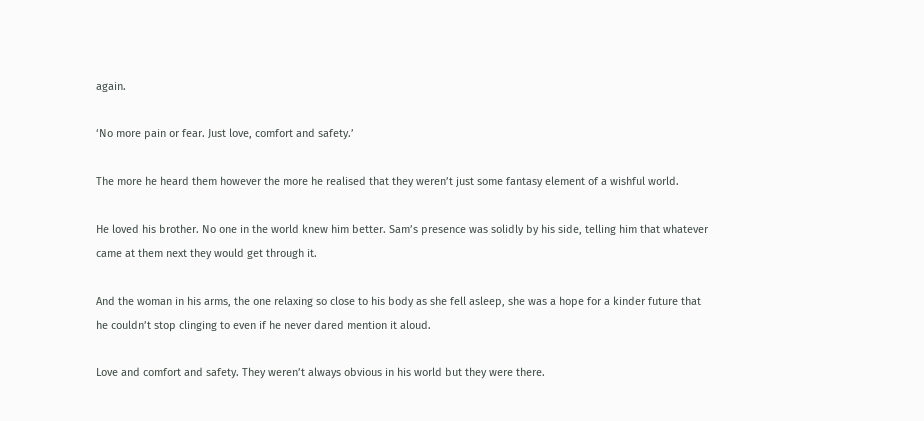again.

‘No more pain or fear. Just love, comfort and safety.’

The more he heard them however the more he realised that they weren’t just some fantasy element of a wishful world.

He loved his brother. No one in the world knew him better. Sam’s presence was solidly by his side, telling him that whatever came at them next they would get through it.

And the woman in his arms, the one relaxing so close to his body as she fell asleep, she was a hope for a kinder future that he couldn’t stop clinging to even if he never dared mention it aloud.

Love and comfort and safety. They weren’t always obvious in his world but they were there.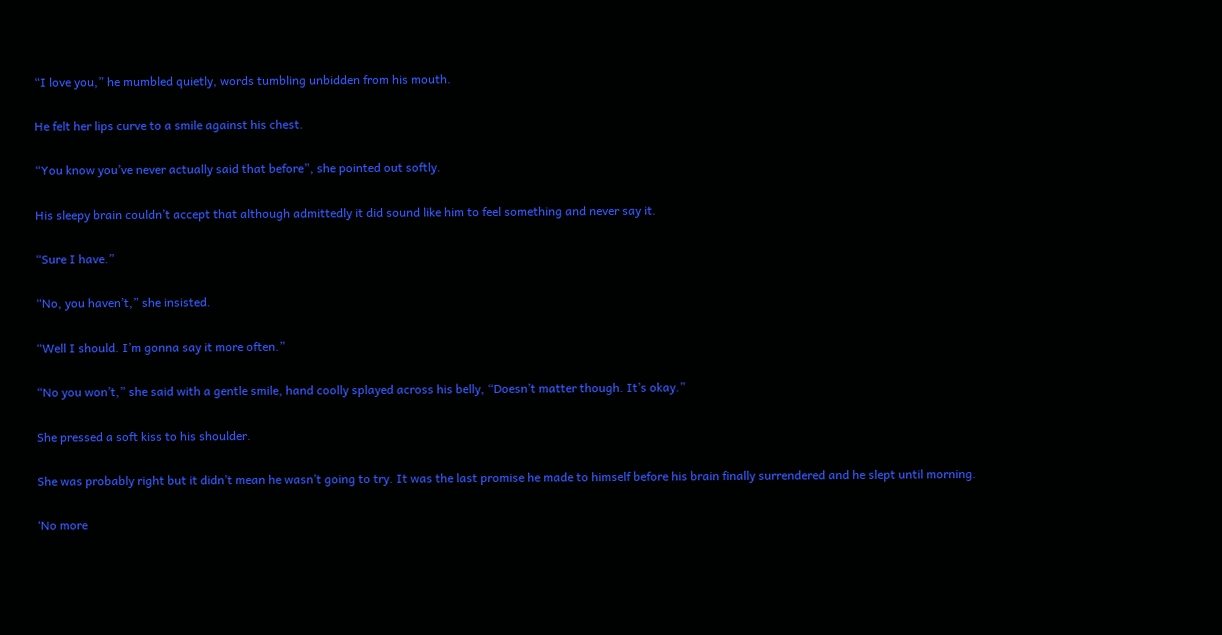“I love you,” he mumbled quietly, words tumbling unbidden from his mouth.

He felt her lips curve to a smile against his chest.

“You know you’ve never actually said that before”, she pointed out softly.

His sleepy brain couldn’t accept that although admittedly it did sound like him to feel something and never say it.

“Sure I have.”

“No, you haven’t,” she insisted.

“Well I should. I’m gonna say it more often.”

“No you won’t,” she said with a gentle smile, hand coolly splayed across his belly, “Doesn’t matter though. It’s okay.”

She pressed a soft kiss to his shoulder.

She was probably right but it didn’t mean he wasn’t going to try. It was the last promise he made to himself before his brain finally surrendered and he slept until morning.

‘No more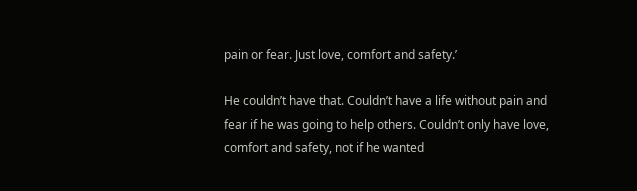pain or fear. Just love, comfort and safety.’

He couldn’t have that. Couldn’t have a life without pain and fear if he was going to help others. Couldn’t only have love, comfort and safety, not if he wanted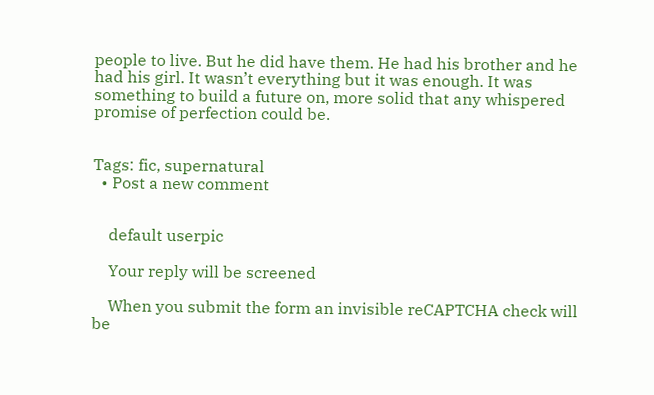people to live. But he did have them. He had his brother and he had his girl. It wasn’t everything but it was enough. It was something to build a future on, more solid that any whispered promise of perfection could be.


Tags: fic, supernatural
  • Post a new comment


    default userpic

    Your reply will be screened

    When you submit the form an invisible reCAPTCHA check will be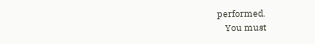performed.
    You must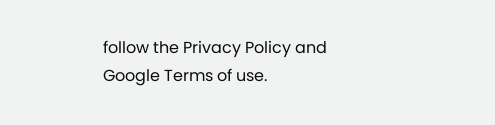follow the Privacy Policy and Google Terms of use.